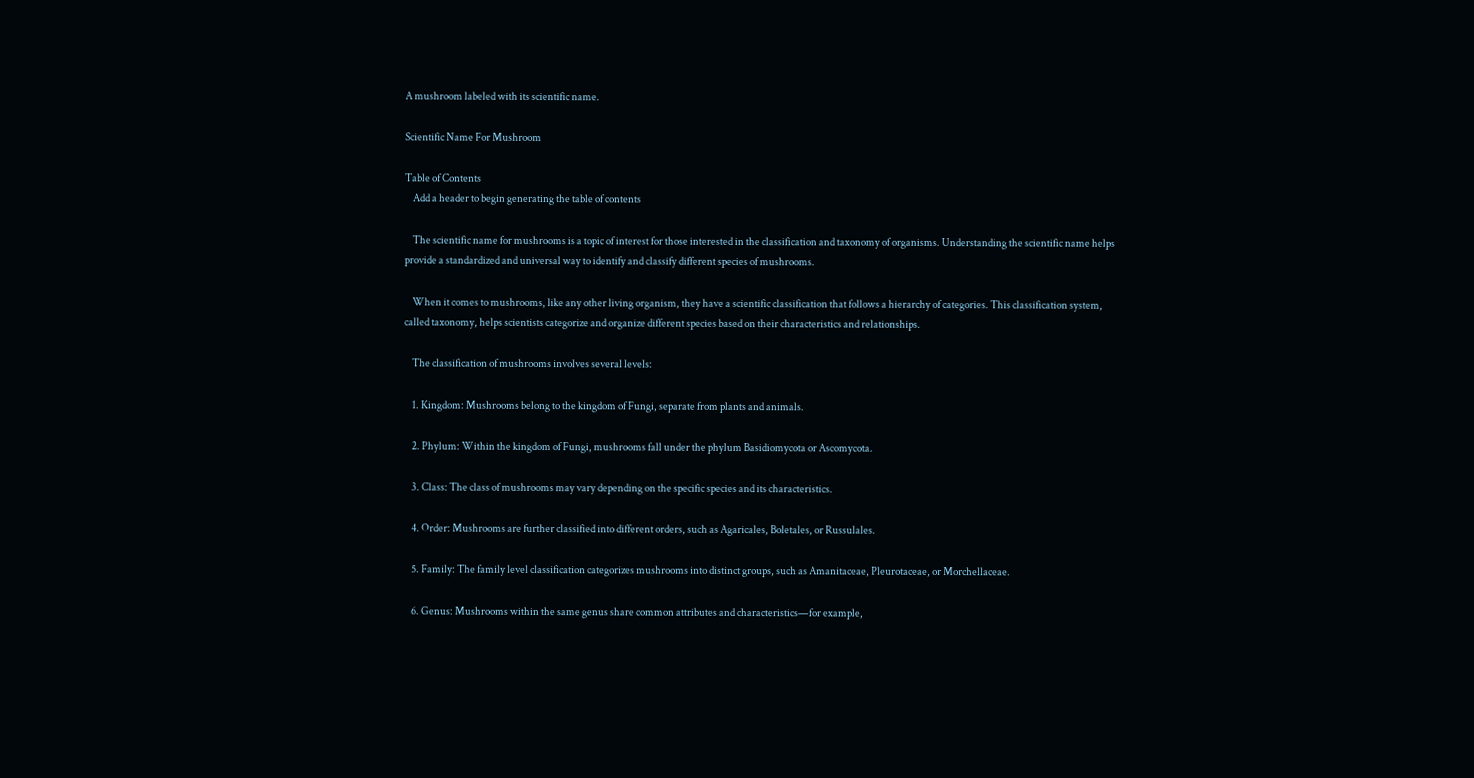A mushroom labeled with its scientific name.

Scientific Name For Mushroom

Table of Contents
    Add a header to begin generating the table of contents

    The scientific name for mushrooms is a topic of interest for those interested in the classification and taxonomy of organisms. Understanding the scientific name helps provide a standardized and universal way to identify and classify different species of mushrooms.

    When it comes to mushrooms, like any other living organism, they have a scientific classification that follows a hierarchy of categories. This classification system, called taxonomy, helps scientists categorize and organize different species based on their characteristics and relationships.

    The classification of mushrooms involves several levels:

    1. Kingdom: Mushrooms belong to the kingdom of Fungi, separate from plants and animals.

    2. Phylum: Within the kingdom of Fungi, mushrooms fall under the phylum Basidiomycota or Ascomycota.

    3. Class: The class of mushrooms may vary depending on the specific species and its characteristics.

    4. Order: Mushrooms are further classified into different orders, such as Agaricales, Boletales, or Russulales.

    5. Family: The family level classification categorizes mushrooms into distinct groups, such as Amanitaceae, Pleurotaceae, or Morchellaceae.

    6. Genus: Mushrooms within the same genus share common attributes and characteristics—for example,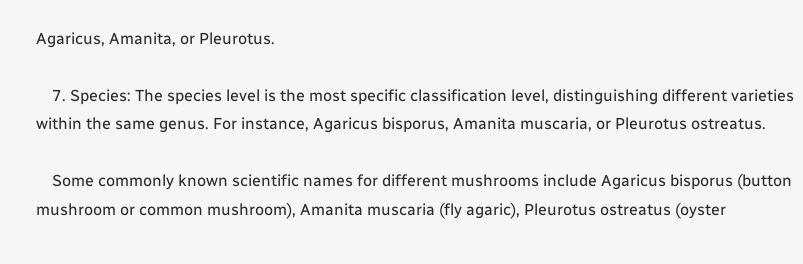Agaricus, Amanita, or Pleurotus.

    7. Species: The species level is the most specific classification level, distinguishing different varieties within the same genus. For instance, Agaricus bisporus, Amanita muscaria, or Pleurotus ostreatus.

    Some commonly known scientific names for different mushrooms include Agaricus bisporus (button mushroom or common mushroom), Amanita muscaria (fly agaric), Pleurotus ostreatus (oyster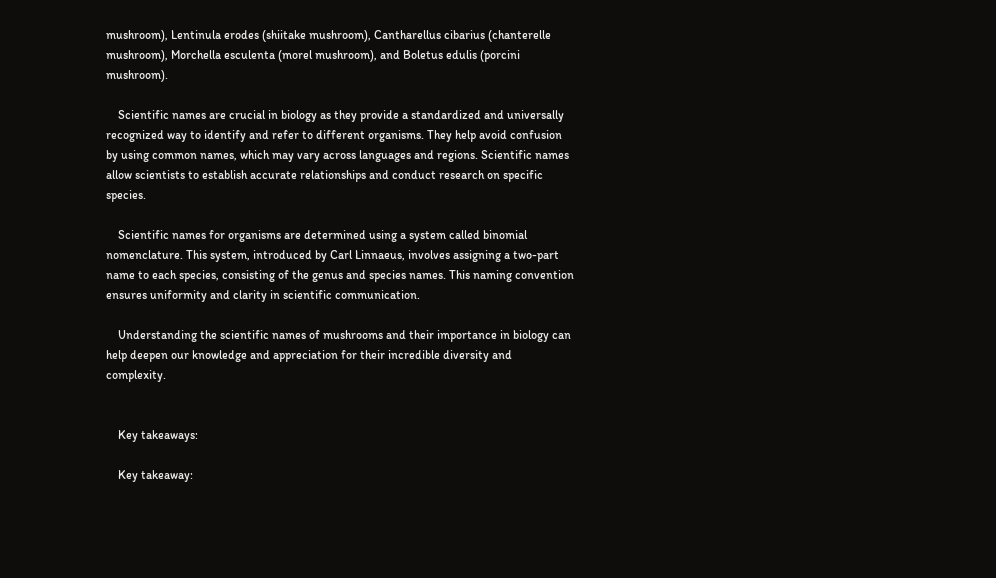mushroom), Lentinula erodes (shiitake mushroom), Cantharellus cibarius (chanterelle mushroom), Morchella esculenta (morel mushroom), and Boletus edulis (porcini mushroom).

    Scientific names are crucial in biology as they provide a standardized and universally recognized way to identify and refer to different organisms. They help avoid confusion by using common names, which may vary across languages and regions. Scientific names allow scientists to establish accurate relationships and conduct research on specific species.

    Scientific names for organisms are determined using a system called binomial nomenclature. This system, introduced by Carl Linnaeus, involves assigning a two-part name to each species, consisting of the genus and species names. This naming convention ensures uniformity and clarity in scientific communication.

    Understanding the scientific names of mushrooms and their importance in biology can help deepen our knowledge and appreciation for their incredible diversity and complexity.


    Key takeaways:

    Key takeaway: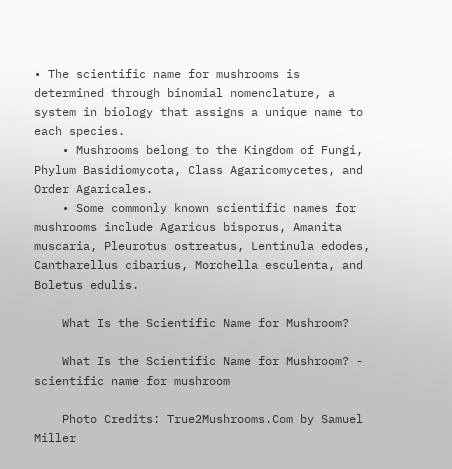• The scientific name for mushrooms is determined through binomial nomenclature, a system in biology that assigns a unique name to each species.
    • Mushrooms belong to the Kingdom of Fungi, Phylum Basidiomycota, Class Agaricomycetes, and Order Agaricales.
    • Some commonly known scientific names for mushrooms include Agaricus bisporus, Amanita muscaria, Pleurotus ostreatus, Lentinula edodes, Cantharellus cibarius, Morchella esculenta, and Boletus edulis.

    What Is the Scientific Name for Mushroom?

    What Is the Scientific Name for Mushroom? - scientific name for mushroom

    Photo Credits: True2Mushrooms.Com by Samuel Miller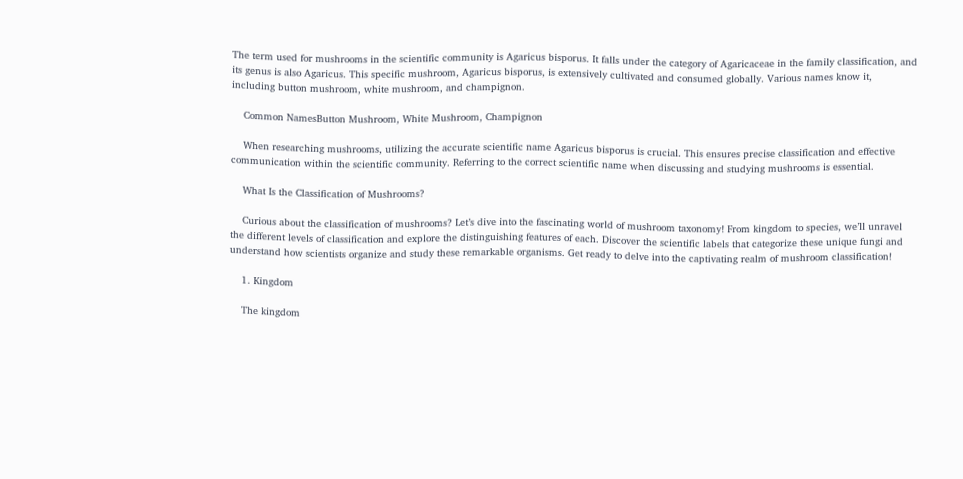The term used for mushrooms in the scientific community is Agaricus bisporus. It falls under the category of Agaricaceae in the family classification, and its genus is also Agaricus. This specific mushroom, Agaricus bisporus, is extensively cultivated and consumed globally. Various names know it, including button mushroom, white mushroom, and champignon.

    Common NamesButton Mushroom, White Mushroom, Champignon

    When researching mushrooms, utilizing the accurate scientific name Agaricus bisporus is crucial. This ensures precise classification and effective communication within the scientific community. Referring to the correct scientific name when discussing and studying mushrooms is essential.

    What Is the Classification of Mushrooms?

    Curious about the classification of mushrooms? Let’s dive into the fascinating world of mushroom taxonomy! From kingdom to species, we’ll unravel the different levels of classification and explore the distinguishing features of each. Discover the scientific labels that categorize these unique fungi and understand how scientists organize and study these remarkable organisms. Get ready to delve into the captivating realm of mushroom classification!

    1. Kingdom

    The kingdom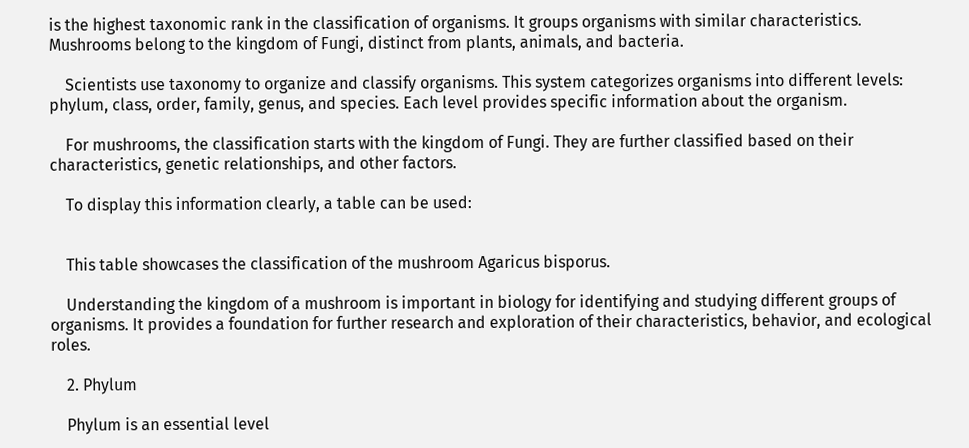is the highest taxonomic rank in the classification of organisms. It groups organisms with similar characteristics. Mushrooms belong to the kingdom of Fungi, distinct from plants, animals, and bacteria.

    Scientists use taxonomy to organize and classify organisms. This system categorizes organisms into different levels: phylum, class, order, family, genus, and species. Each level provides specific information about the organism.

    For mushrooms, the classification starts with the kingdom of Fungi. They are further classified based on their characteristics, genetic relationships, and other factors.

    To display this information clearly, a table can be used:


    This table showcases the classification of the mushroom Agaricus bisporus.

    Understanding the kingdom of a mushroom is important in biology for identifying and studying different groups of organisms. It provides a foundation for further research and exploration of their characteristics, behavior, and ecological roles.

    2. Phylum

    Phylum is an essential level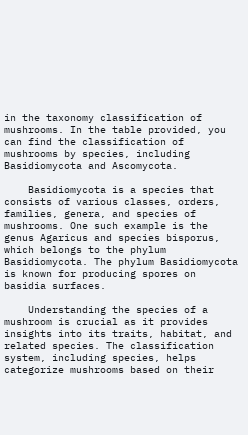in the taxonomy classification of mushrooms. In the table provided, you can find the classification of mushrooms by species, including Basidiomycota and Ascomycota.

    Basidiomycota is a species that consists of various classes, orders, families, genera, and species of mushrooms. One such example is the genus Agaricus and species bisporus, which belongs to the phylum Basidiomycota. The phylum Basidiomycota is known for producing spores on basidia surfaces.

    Understanding the species of a mushroom is crucial as it provides insights into its traits, habitat, and related species. The classification system, including species, helps categorize mushrooms based on their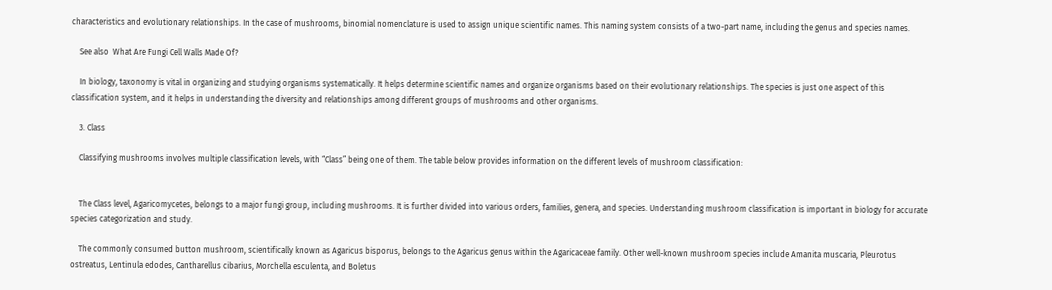characteristics and evolutionary relationships. In the case of mushrooms, binomial nomenclature is used to assign unique scientific names. This naming system consists of a two-part name, including the genus and species names.

    See also  What Are Fungi Cell Walls Made Of?

    In biology, taxonomy is vital in organizing and studying organisms systematically. It helps determine scientific names and organize organisms based on their evolutionary relationships. The species is just one aspect of this classification system, and it helps in understanding the diversity and relationships among different groups of mushrooms and other organisms.

    3. Class

    Classifying mushrooms involves multiple classification levels, with “Class” being one of them. The table below provides information on the different levels of mushroom classification:


    The Class level, Agaricomycetes, belongs to a major fungi group, including mushrooms. It is further divided into various orders, families, genera, and species. Understanding mushroom classification is important in biology for accurate species categorization and study.

    The commonly consumed button mushroom, scientifically known as Agaricus bisporus, belongs to the Agaricus genus within the Agaricaceae family. Other well-known mushroom species include Amanita muscaria, Pleurotus ostreatus, Lentinula edodes, Cantharellus cibarius, Morchella esculenta, and Boletus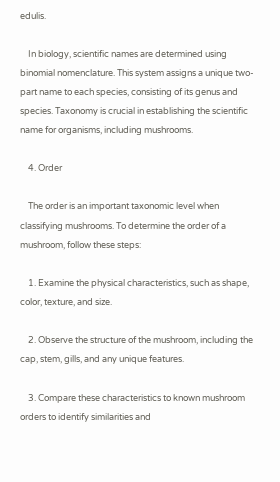edulis.

    In biology, scientific names are determined using binomial nomenclature. This system assigns a unique two-part name to each species, consisting of its genus and species. Taxonomy is crucial in establishing the scientific name for organisms, including mushrooms.

    4. Order

    The order is an important taxonomic level when classifying mushrooms. To determine the order of a mushroom, follow these steps:

    1. Examine the physical characteristics, such as shape, color, texture, and size.

    2. Observe the structure of the mushroom, including the cap, stem, gills, and any unique features.

    3. Compare these characteristics to known mushroom orders to identify similarities and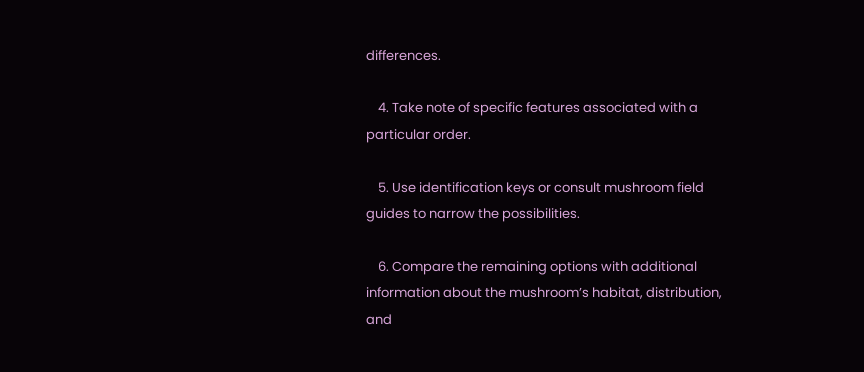differences.

    4. Take note of specific features associated with a particular order.

    5. Use identification keys or consult mushroom field guides to narrow the possibilities.

    6. Compare the remaining options with additional information about the mushroom’s habitat, distribution, and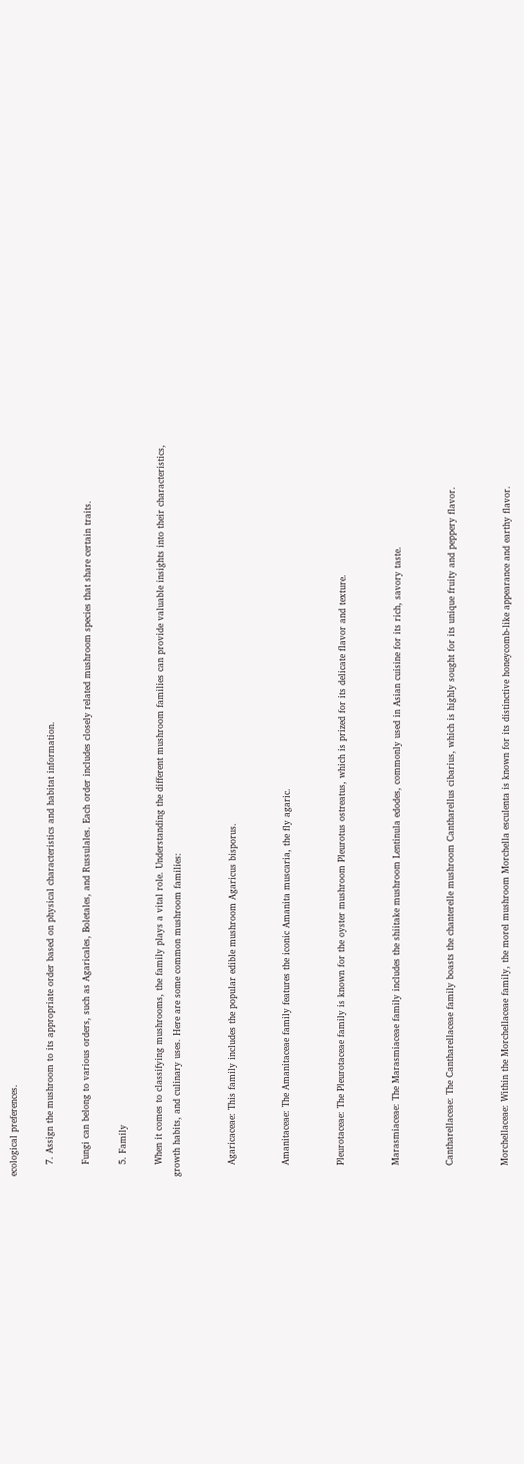ecological preferences.

    7. Assign the mushroom to its appropriate order based on physical characteristics and habitat information.

    Fungi can belong to various orders, such as Agaricales, Boletales, and Russulales. Each order includes closely related mushroom species that share certain traits.

    5. Family

    When it comes to classifying mushrooms, the family plays a vital role. Understanding the different mushroom families can provide valuable insights into their characteristics, growth habits, and culinary uses. Here are some common mushroom families:


    Agaricaceae: This family includes the popular edible mushroom Agaricus bisporus.


    Amanitaceae: The Amanitaceae family features the iconic Amanita muscaria, the fly agaric.


    Pleurotaceae: The Pleurotaceae family is known for the oyster mushroom Pleurotus ostreatus, which is prized for its delicate flavor and texture.


    Marasmiaceae: The Marasmiaceae family includes the shiitake mushroom Lentinula edodes, commonly used in Asian cuisine for its rich, savory taste.


    Cantharellaceae: The Cantharellaceae family boasts the chanterelle mushroom Cantharellus cibarius, which is highly sought for its unique fruity and peppery flavor.


    Morchellaceae: Within the Morchellaceae family, the morel mushroom Morchella esculenta is known for its distinctive honeycomb-like appearance and earthy flavor.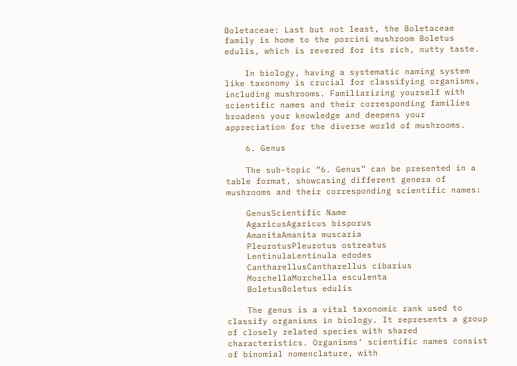Boletaceae: Last but not least, the Boletaceae family is home to the porcini mushroom Boletus edulis, which is revered for its rich, nutty taste.

    In biology, having a systematic naming system like taxonomy is crucial for classifying organisms, including mushrooms. Familiarizing yourself with scientific names and their corresponding families broadens your knowledge and deepens your appreciation for the diverse world of mushrooms.

    6. Genus

    The sub-topic “6. Genus” can be presented in a table format, showcasing different genera of mushrooms and their corresponding scientific names:

    GenusScientific Name
    AgaricusAgaricus bisporus
    AmanitaAmanita muscaria
    PleurotusPleurotus ostreatus
    LentinulaLentinula edodes
    CantharellusCantharellus cibarius
    MorchellaMorchella esculenta
    BoletusBoletus edulis

    The genus is a vital taxonomic rank used to classify organisms in biology. It represents a group of closely related species with shared characteristics. Organisms’ scientific names consist of binomial nomenclature, with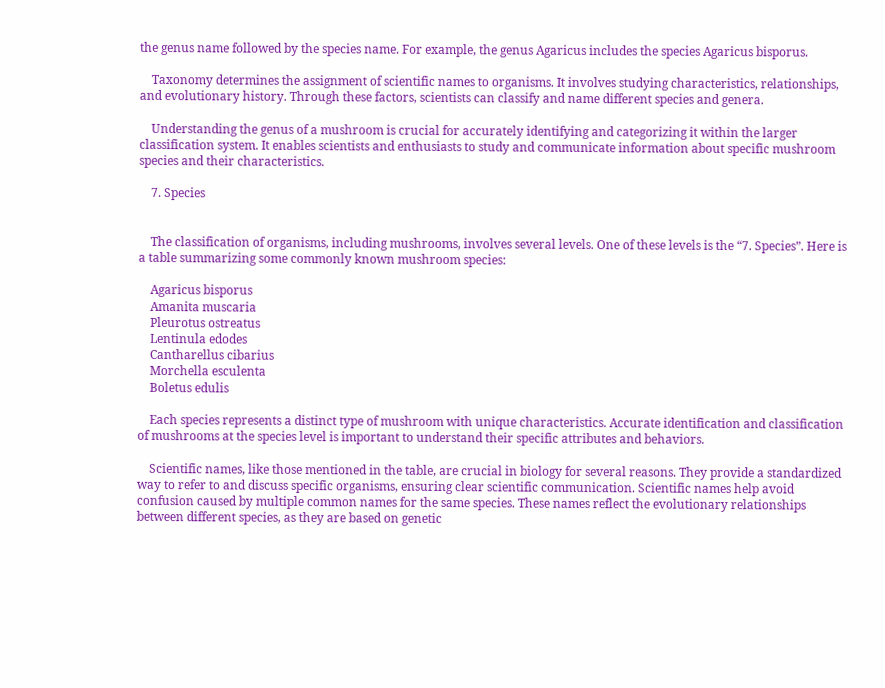the genus name followed by the species name. For example, the genus Agaricus includes the species Agaricus bisporus.

    Taxonomy determines the assignment of scientific names to organisms. It involves studying characteristics, relationships, and evolutionary history. Through these factors, scientists can classify and name different species and genera.

    Understanding the genus of a mushroom is crucial for accurately identifying and categorizing it within the larger classification system. It enables scientists and enthusiasts to study and communicate information about specific mushroom species and their characteristics.

    7. Species


    The classification of organisms, including mushrooms, involves several levels. One of these levels is the “7. Species”. Here is a table summarizing some commonly known mushroom species:

    Agaricus bisporus
    Amanita muscaria
    Pleurotus ostreatus
    Lentinula edodes
    Cantharellus cibarius
    Morchella esculenta
    Boletus edulis

    Each species represents a distinct type of mushroom with unique characteristics. Accurate identification and classification of mushrooms at the species level is important to understand their specific attributes and behaviors.

    Scientific names, like those mentioned in the table, are crucial in biology for several reasons. They provide a standardized way to refer to and discuss specific organisms, ensuring clear scientific communication. Scientific names help avoid confusion caused by multiple common names for the same species. These names reflect the evolutionary relationships between different species, as they are based on genetic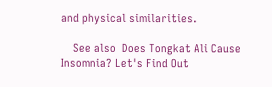and physical similarities.

    See also  Does Tongkat Ali Cause Insomnia? Let's Find Out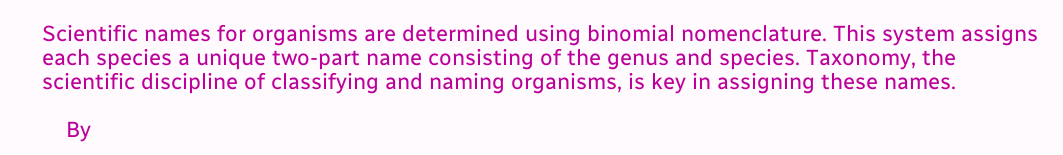Scientific names for organisms are determined using binomial nomenclature. This system assigns each species a unique two-part name consisting of the genus and species. Taxonomy, the scientific discipline of classifying and naming organisms, is key in assigning these names.

    By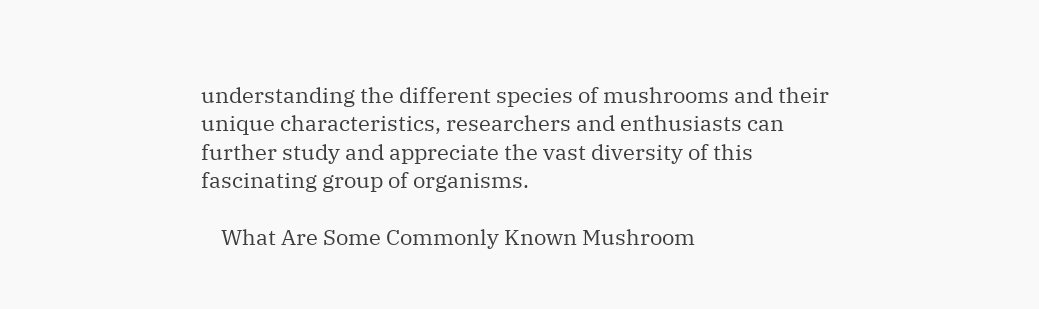understanding the different species of mushrooms and their unique characteristics, researchers and enthusiasts can further study and appreciate the vast diversity of this fascinating group of organisms.

    What Are Some Commonly Known Mushroom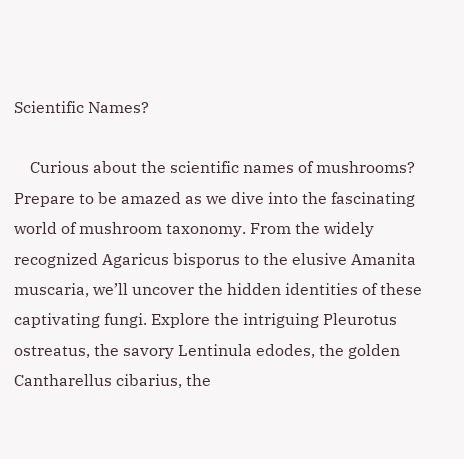Scientific Names?

    Curious about the scientific names of mushrooms? Prepare to be amazed as we dive into the fascinating world of mushroom taxonomy. From the widely recognized Agaricus bisporus to the elusive Amanita muscaria, we’ll uncover the hidden identities of these captivating fungi. Explore the intriguing Pleurotus ostreatus, the savory Lentinula edodes, the golden Cantharellus cibarius, the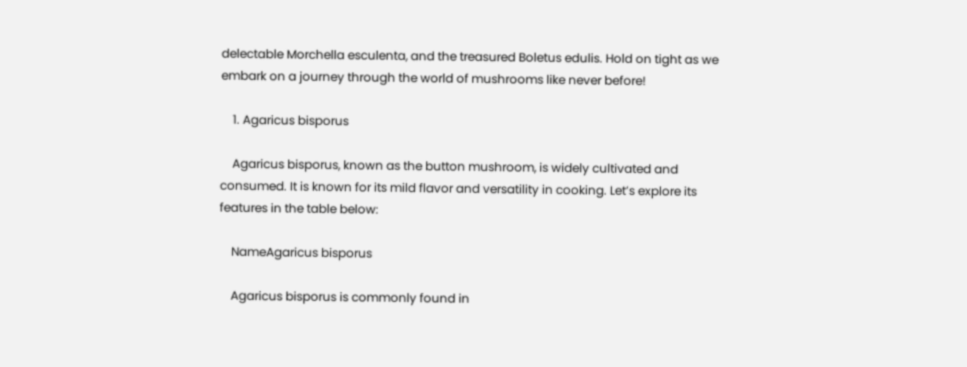delectable Morchella esculenta, and the treasured Boletus edulis. Hold on tight as we embark on a journey through the world of mushrooms like never before!

    1. Agaricus bisporus

    Agaricus bisporus, known as the button mushroom, is widely cultivated and consumed. It is known for its mild flavor and versatility in cooking. Let’s explore its features in the table below:

    NameAgaricus bisporus

    Agaricus bisporus is commonly found in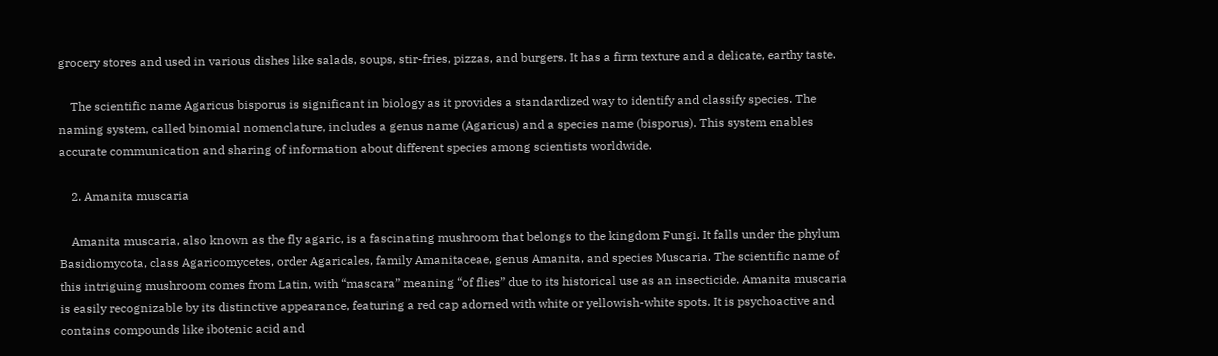grocery stores and used in various dishes like salads, soups, stir-fries, pizzas, and burgers. It has a firm texture and a delicate, earthy taste.

    The scientific name Agaricus bisporus is significant in biology as it provides a standardized way to identify and classify species. The naming system, called binomial nomenclature, includes a genus name (Agaricus) and a species name (bisporus). This system enables accurate communication and sharing of information about different species among scientists worldwide.

    2. Amanita muscaria

    Amanita muscaria, also known as the fly agaric, is a fascinating mushroom that belongs to the kingdom Fungi. It falls under the phylum Basidiomycota, class Agaricomycetes, order Agaricales, family Amanitaceae, genus Amanita, and species Muscaria. The scientific name of this intriguing mushroom comes from Latin, with “mascara” meaning “of flies” due to its historical use as an insecticide. Amanita muscaria is easily recognizable by its distinctive appearance, featuring a red cap adorned with white or yellowish-white spots. It is psychoactive and contains compounds like ibotenic acid and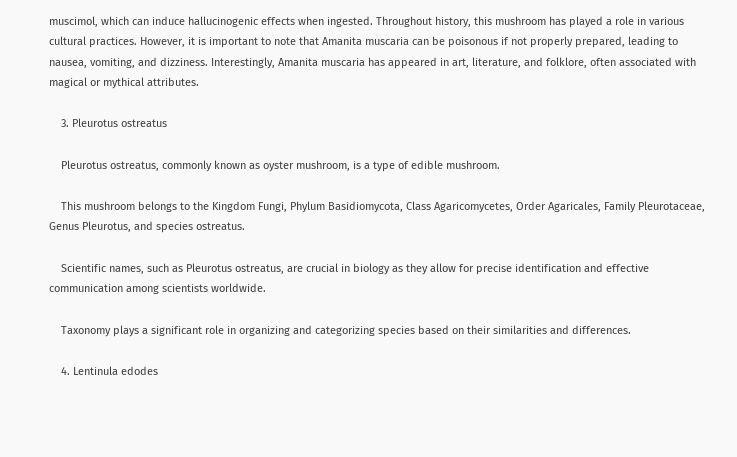muscimol, which can induce hallucinogenic effects when ingested. Throughout history, this mushroom has played a role in various cultural practices. However, it is important to note that Amanita muscaria can be poisonous if not properly prepared, leading to nausea, vomiting, and dizziness. Interestingly, Amanita muscaria has appeared in art, literature, and folklore, often associated with magical or mythical attributes.

    3. Pleurotus ostreatus

    Pleurotus ostreatus, commonly known as oyster mushroom, is a type of edible mushroom.

    This mushroom belongs to the Kingdom Fungi, Phylum Basidiomycota, Class Agaricomycetes, Order Agaricales, Family Pleurotaceae, Genus Pleurotus, and species ostreatus.

    Scientific names, such as Pleurotus ostreatus, are crucial in biology as they allow for precise identification and effective communication among scientists worldwide.

    Taxonomy plays a significant role in organizing and categorizing species based on their similarities and differences.

    4. Lentinula edodes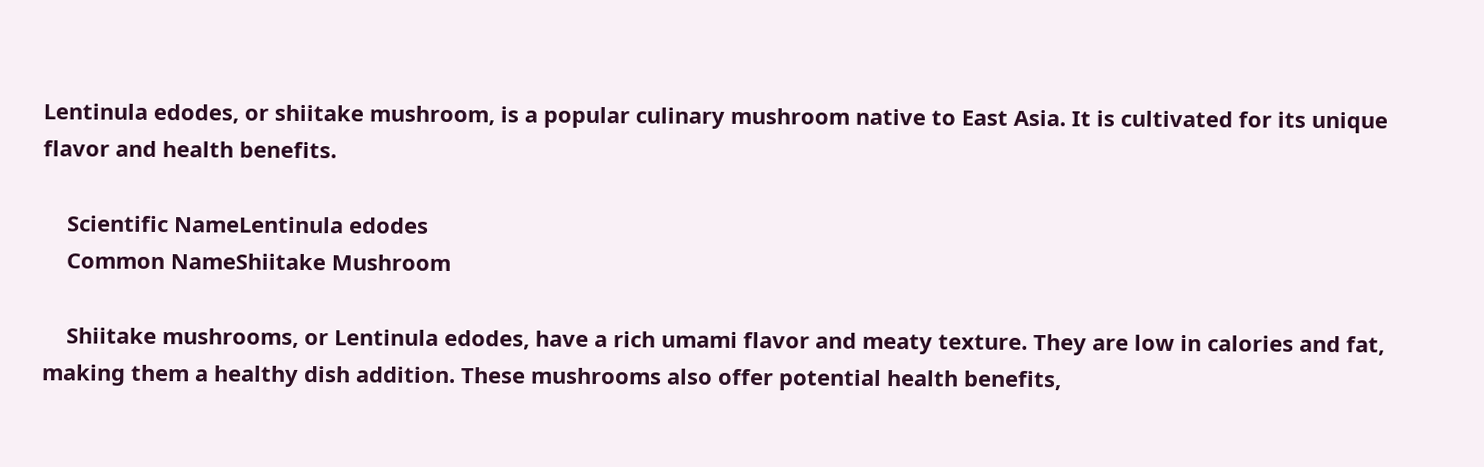Lentinula edodes, or shiitake mushroom, is a popular culinary mushroom native to East Asia. It is cultivated for its unique flavor and health benefits.

    Scientific NameLentinula edodes
    Common NameShiitake Mushroom

    Shiitake mushrooms, or Lentinula edodes, have a rich umami flavor and meaty texture. They are low in calories and fat, making them a healthy dish addition. These mushrooms also offer potential health benefits,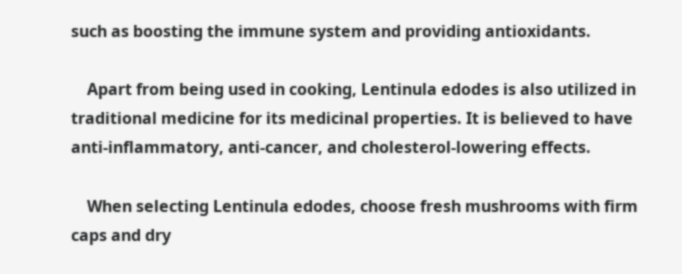such as boosting the immune system and providing antioxidants.

    Apart from being used in cooking, Lentinula edodes is also utilized in traditional medicine for its medicinal properties. It is believed to have anti-inflammatory, anti-cancer, and cholesterol-lowering effects.

    When selecting Lentinula edodes, choose fresh mushrooms with firm caps and dry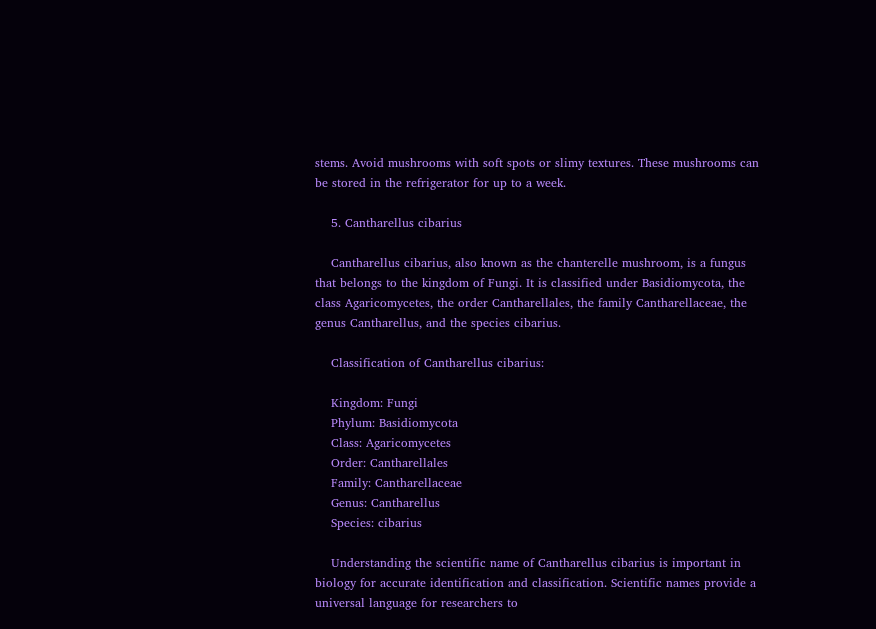stems. Avoid mushrooms with soft spots or slimy textures. These mushrooms can be stored in the refrigerator for up to a week.

    5. Cantharellus cibarius

    Cantharellus cibarius, also known as the chanterelle mushroom, is a fungus that belongs to the kingdom of Fungi. It is classified under Basidiomycota, the class Agaricomycetes, the order Cantharellales, the family Cantharellaceae, the genus Cantharellus, and the species cibarius.

    Classification of Cantharellus cibarius:

    Kingdom: Fungi
    Phylum: Basidiomycota
    Class: Agaricomycetes
    Order: Cantharellales
    Family: Cantharellaceae
    Genus: Cantharellus
    Species: cibarius

    Understanding the scientific name of Cantharellus cibarius is important in biology for accurate identification and classification. Scientific names provide a universal language for researchers to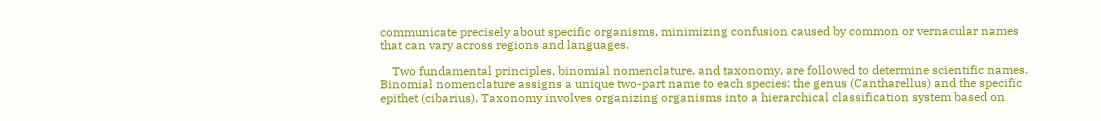communicate precisely about specific organisms, minimizing confusion caused by common or vernacular names that can vary across regions and languages.

    Two fundamental principles, binomial nomenclature, and taxonomy, are followed to determine scientific names. Binomial nomenclature assigns a unique two-part name to each species: the genus (Cantharellus) and the specific epithet (cibarius). Taxonomy involves organizing organisms into a hierarchical classification system based on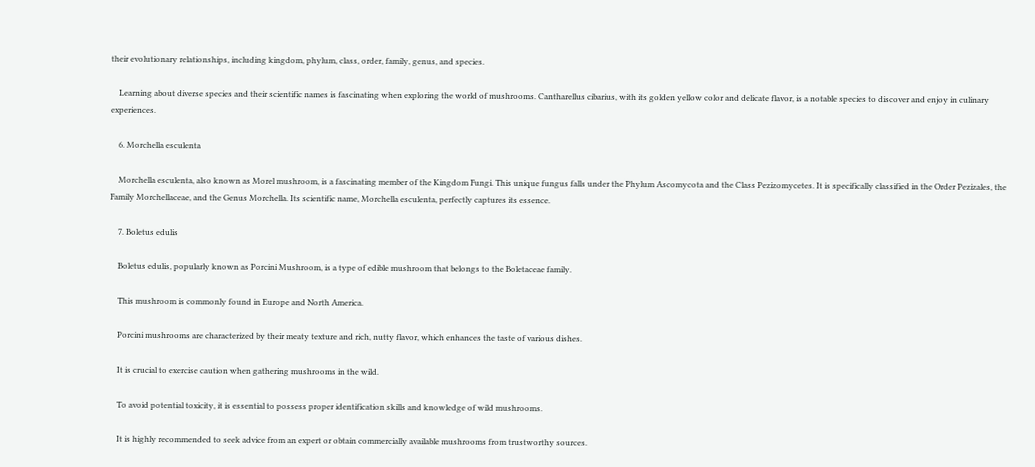their evolutionary relationships, including kingdom, phylum, class, order, family, genus, and species.

    Learning about diverse species and their scientific names is fascinating when exploring the world of mushrooms. Cantharellus cibarius, with its golden yellow color and delicate flavor, is a notable species to discover and enjoy in culinary experiences.

    6. Morchella esculenta

    Morchella esculenta, also known as Morel mushroom, is a fascinating member of the Kingdom Fungi. This unique fungus falls under the Phylum Ascomycota and the Class Pezizomycetes. It is specifically classified in the Order Pezizales, the Family Morchellaceae, and the Genus Morchella. Its scientific name, Morchella esculenta, perfectly captures its essence.

    7. Boletus edulis

    Boletus edulis, popularly known as Porcini Mushroom, is a type of edible mushroom that belongs to the Boletaceae family.

    This mushroom is commonly found in Europe and North America.

    Porcini mushrooms are characterized by their meaty texture and rich, nutty flavor, which enhances the taste of various dishes.

    It is crucial to exercise caution when gathering mushrooms in the wild.

    To avoid potential toxicity, it is essential to possess proper identification skills and knowledge of wild mushrooms.

    It is highly recommended to seek advice from an expert or obtain commercially available mushrooms from trustworthy sources.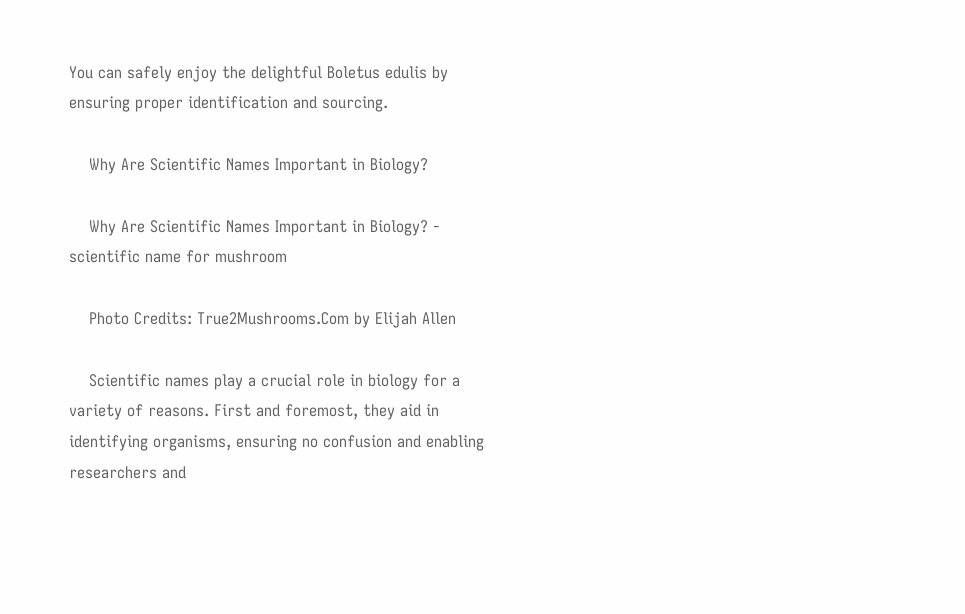You can safely enjoy the delightful Boletus edulis by ensuring proper identification and sourcing.

    Why Are Scientific Names Important in Biology?

    Why Are Scientific Names Important in Biology? - scientific name for mushroom

    Photo Credits: True2Mushrooms.Com by Elijah Allen

    Scientific names play a crucial role in biology for a variety of reasons. First and foremost, they aid in identifying organisms, ensuring no confusion and enabling researchers and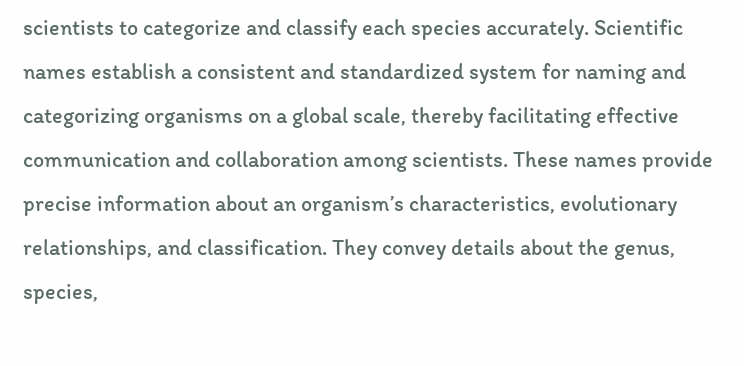scientists to categorize and classify each species accurately. Scientific names establish a consistent and standardized system for naming and categorizing organisms on a global scale, thereby facilitating effective communication and collaboration among scientists. These names provide precise information about an organism’s characteristics, evolutionary relationships, and classification. They convey details about the genus, species,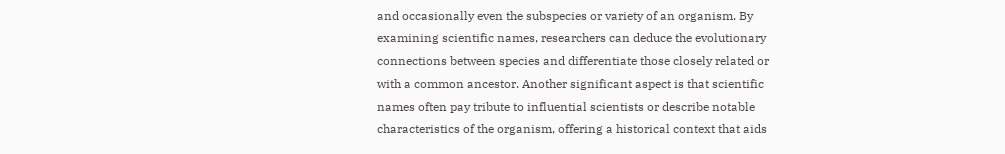and occasionally even the subspecies or variety of an organism. By examining scientific names, researchers can deduce the evolutionary connections between species and differentiate those closely related or with a common ancestor. Another significant aspect is that scientific names often pay tribute to influential scientists or describe notable characteristics of the organism, offering a historical context that aids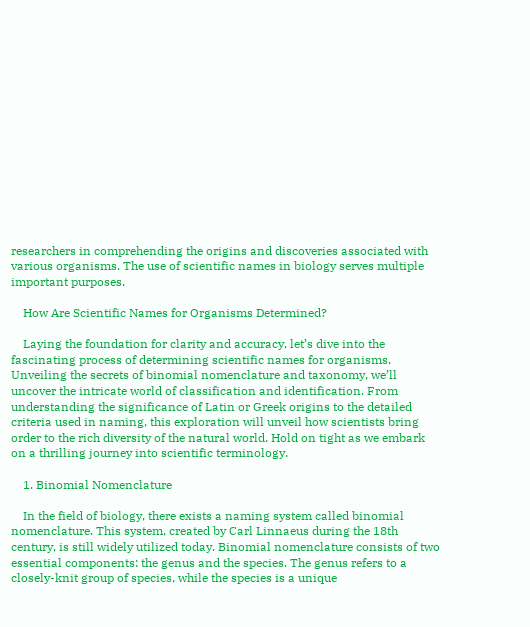researchers in comprehending the origins and discoveries associated with various organisms. The use of scientific names in biology serves multiple important purposes.

    How Are Scientific Names for Organisms Determined?

    Laying the foundation for clarity and accuracy, let’s dive into the fascinating process of determining scientific names for organisms. Unveiling the secrets of binomial nomenclature and taxonomy, we’ll uncover the intricate world of classification and identification. From understanding the significance of Latin or Greek origins to the detailed criteria used in naming, this exploration will unveil how scientists bring order to the rich diversity of the natural world. Hold on tight as we embark on a thrilling journey into scientific terminology.

    1. Binomial Nomenclature

    In the field of biology, there exists a naming system called binomial nomenclature. This system, created by Carl Linnaeus during the 18th century, is still widely utilized today. Binomial nomenclature consists of two essential components: the genus and the species. The genus refers to a closely-knit group of species, while the species is a unique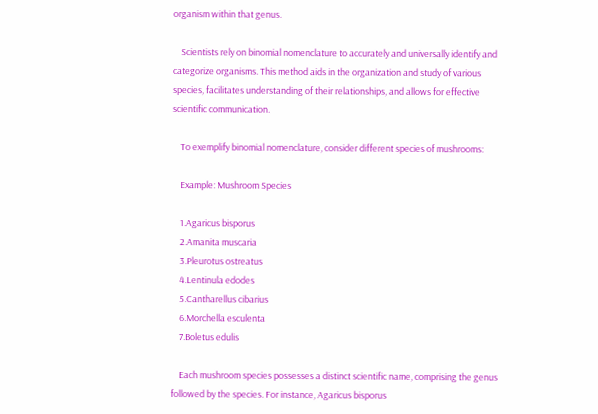organism within that genus.

    Scientists rely on binomial nomenclature to accurately and universally identify and categorize organisms. This method aids in the organization and study of various species, facilitates understanding of their relationships, and allows for effective scientific communication.

    To exemplify binomial nomenclature, consider different species of mushrooms:

    Example: Mushroom Species

    1.Agaricus bisporus
    2.Amanita muscaria
    3.Pleurotus ostreatus
    4.Lentinula edodes
    5.Cantharellus cibarius
    6.Morchella esculenta
    7.Boletus edulis

    Each mushroom species possesses a distinct scientific name, comprising the genus followed by the species. For instance, Agaricus bisporus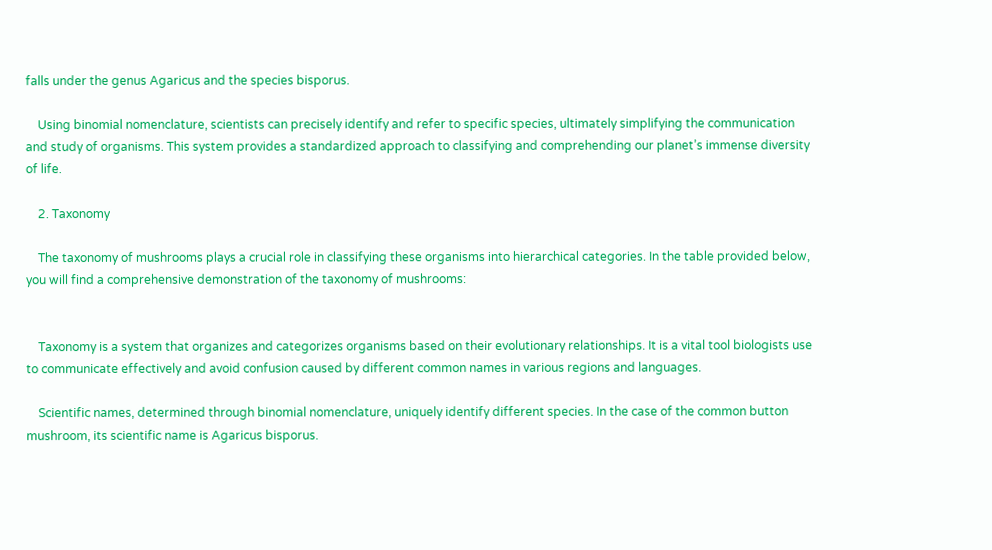falls under the genus Agaricus and the species bisporus.

    Using binomial nomenclature, scientists can precisely identify and refer to specific species, ultimately simplifying the communication and study of organisms. This system provides a standardized approach to classifying and comprehending our planet’s immense diversity of life.

    2. Taxonomy

    The taxonomy of mushrooms plays a crucial role in classifying these organisms into hierarchical categories. In the table provided below, you will find a comprehensive demonstration of the taxonomy of mushrooms:


    Taxonomy is a system that organizes and categorizes organisms based on their evolutionary relationships. It is a vital tool biologists use to communicate effectively and avoid confusion caused by different common names in various regions and languages.

    Scientific names, determined through binomial nomenclature, uniquely identify different species. In the case of the common button mushroom, its scientific name is Agaricus bisporus.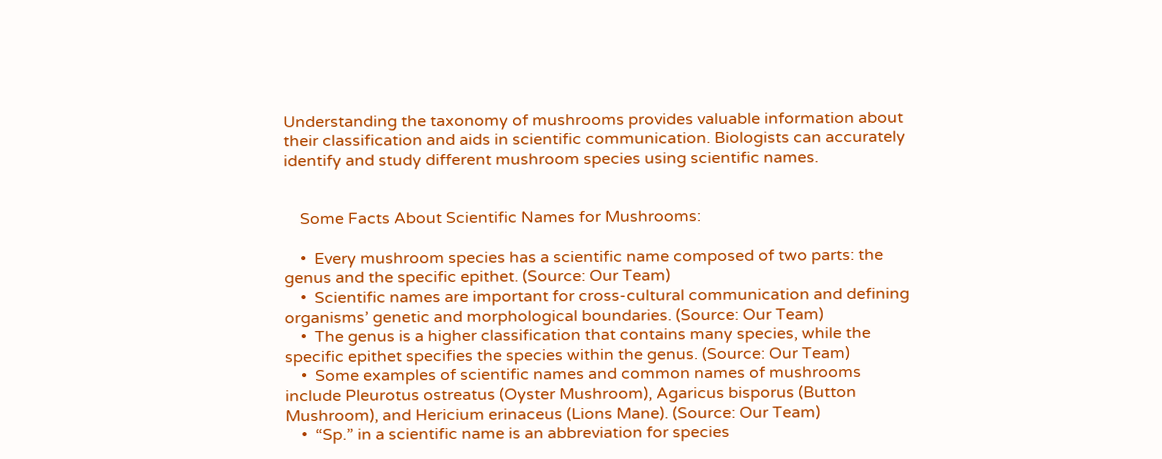Understanding the taxonomy of mushrooms provides valuable information about their classification and aids in scientific communication. Biologists can accurately identify and study different mushroom species using scientific names.


    Some Facts About Scientific Names for Mushrooms:

    •  Every mushroom species has a scientific name composed of two parts: the genus and the specific epithet. (Source: Our Team)
    •  Scientific names are important for cross-cultural communication and defining organisms’ genetic and morphological boundaries. (Source: Our Team)
    •  The genus is a higher classification that contains many species, while the specific epithet specifies the species within the genus. (Source: Our Team)
    •  Some examples of scientific names and common names of mushrooms include Pleurotus ostreatus (Oyster Mushroom), Agaricus bisporus (Button Mushroom), and Hericium erinaceus (Lions Mane). (Source: Our Team)
    •  “Sp.” in a scientific name is an abbreviation for species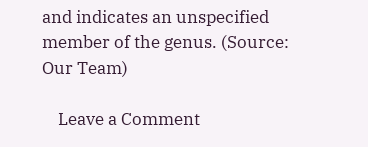and indicates an unspecified member of the genus. (Source: Our Team)

    Leave a Comment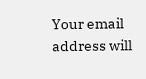Your email address will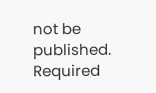not be published. Required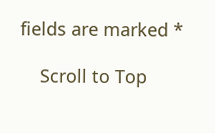fields are marked *

    Scroll to Top